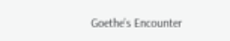Goethe’s Encounter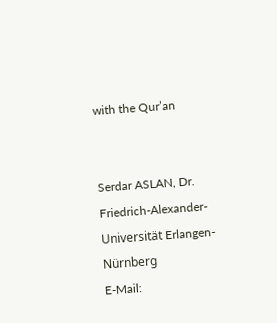with the Qur’an


Serdar ASLAN, Dr.
Friedrich-Alexander-Universität Erlangen-Nürnberg
E-Mail: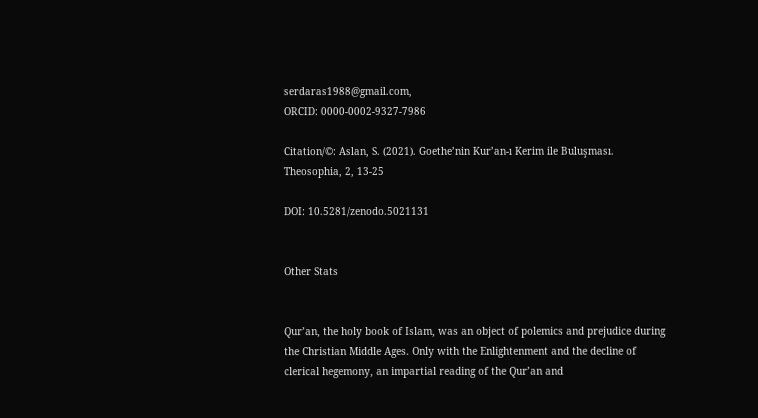serdaras1988@gmail.com,
ORCID: 0000-0002-9327-7986

Citation/©: Aslan, S. (2021). Goethe’nin Kur’an-ı Kerim ile Buluşması. Theosophia, 2, 13-25

DOI: 10.5281/zenodo.5021131


Other Stats


Qurʼan, the holy book of Islam, was an object of polemics and prejudice during the Christian Middle Ages. Only with the Enlightenment and the decline of clerical hegemony, an impartial reading of the Qur’an and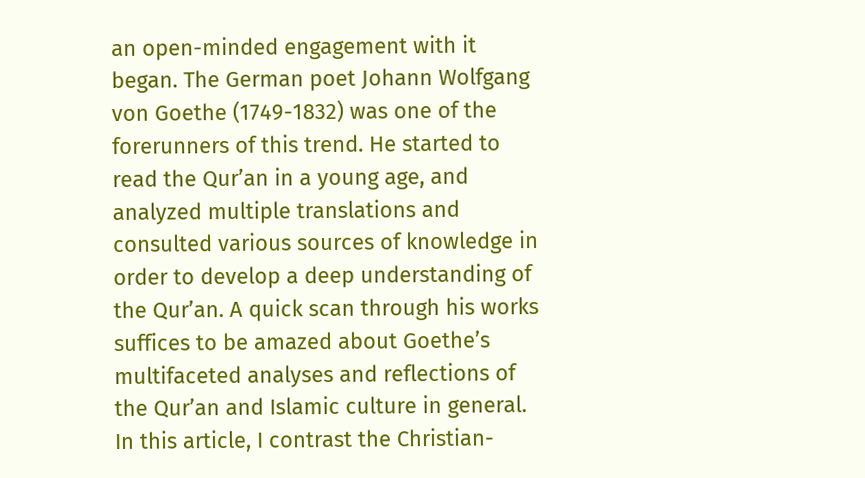an open-minded engagement with it began. The German poet Johann Wolfgang von Goethe (1749-1832) was one of the forerunners of this trend. He started to read the Qurʼan in a young age, and analyzed multiple translations and consulted various sources of knowledge in order to develop a deep understanding of the Qurʼan. A quick scan through his works suffices to be amazed about Goethe’s multifaceted analyses and reflections of the Qurʼan and Islamic culture in general. In this article, I contrast the Christian-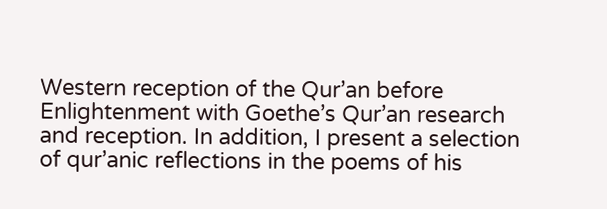Western reception of the Qur’an before Enlightenment with Goethe’s Qur’an research and reception. In addition, I present a selection of qur’anic reflections in the poems of his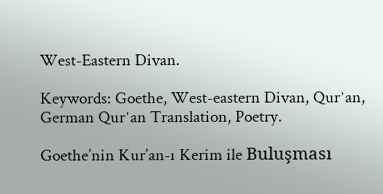West-Eastern Divan.

Keywords: Goethe, West-eastern Divan, Qurʼan, German Qurʼan Translation, Poetry.

Goethe’nin Kur’an-ı Kerim ile Buluşması